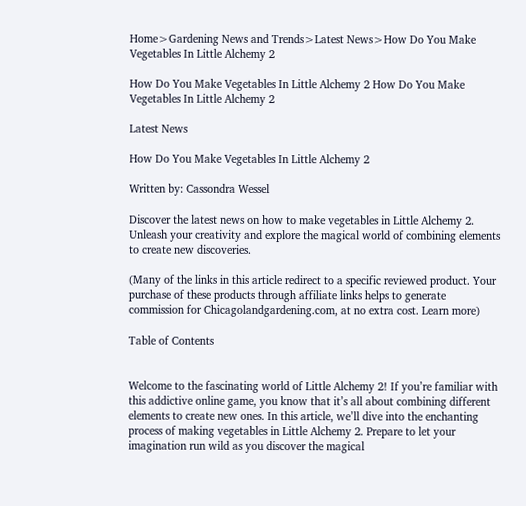Home>Gardening News and Trends>Latest News>How Do You Make Vegetables In Little Alchemy 2

How Do You Make Vegetables In Little Alchemy 2 How Do You Make Vegetables In Little Alchemy 2

Latest News

How Do You Make Vegetables In Little Alchemy 2

Written by: Cassondra Wessel

Discover the latest news on how to make vegetables in Little Alchemy 2. Unleash your creativity and explore the magical world of combining elements to create new discoveries.

(Many of the links in this article redirect to a specific reviewed product. Your purchase of these products through affiliate links helps to generate commission for Chicagolandgardening.com, at no extra cost. Learn more)

Table of Contents


Welcome to the fascinating world of Little Alchemy 2! If you’re familiar with this addictive online game, you know that it’s all about combining different elements to create new ones. In this article, we’ll dive into the enchanting process of making vegetables in Little Alchemy 2. Prepare to let your imagination run wild as you discover the magical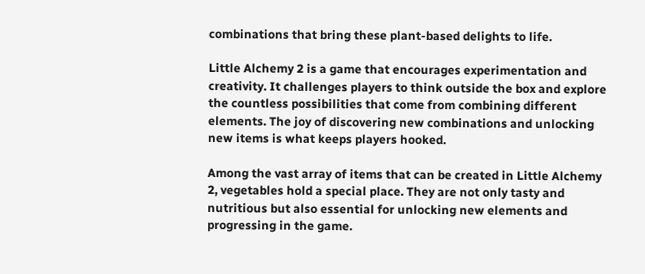combinations that bring these plant-based delights to life.

Little Alchemy 2 is a game that encourages experimentation and creativity. It challenges players to think outside the box and explore the countless possibilities that come from combining different elements. The joy of discovering new combinations and unlocking new items is what keeps players hooked.

Among the vast array of items that can be created in Little Alchemy 2, vegetables hold a special place. They are not only tasty and nutritious but also essential for unlocking new elements and progressing in the game.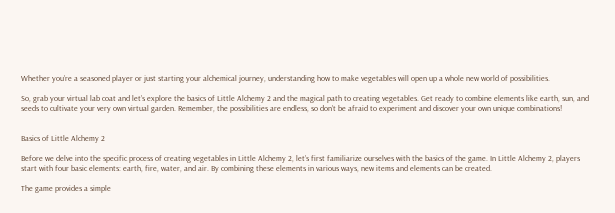Whether you’re a seasoned player or just starting your alchemical journey, understanding how to make vegetables will open up a whole new world of possibilities.

So, grab your virtual lab coat and let’s explore the basics of Little Alchemy 2 and the magical path to creating vegetables. Get ready to combine elements like earth, sun, and seeds to cultivate your very own virtual garden. Remember, the possibilities are endless, so don’t be afraid to experiment and discover your own unique combinations!


Basics of Little Alchemy 2

Before we delve into the specific process of creating vegetables in Little Alchemy 2, let’s first familiarize ourselves with the basics of the game. In Little Alchemy 2, players start with four basic elements: earth, fire, water, and air. By combining these elements in various ways, new items and elements can be created.

The game provides a simple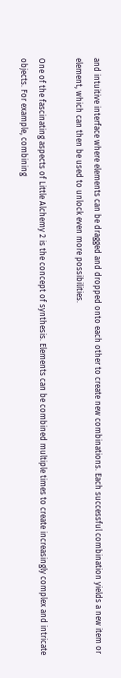and intuitive interface where elements can be dragged and dropped onto each other to create new combinations. Each successful combination yields a new item or element, which can then be used to unlock even more possibilities.

One of the fascinating aspects of Little Alchemy 2 is the concept of synthesis. Elements can be combined multiple times to create increasingly complex and intricate objects. For example, combining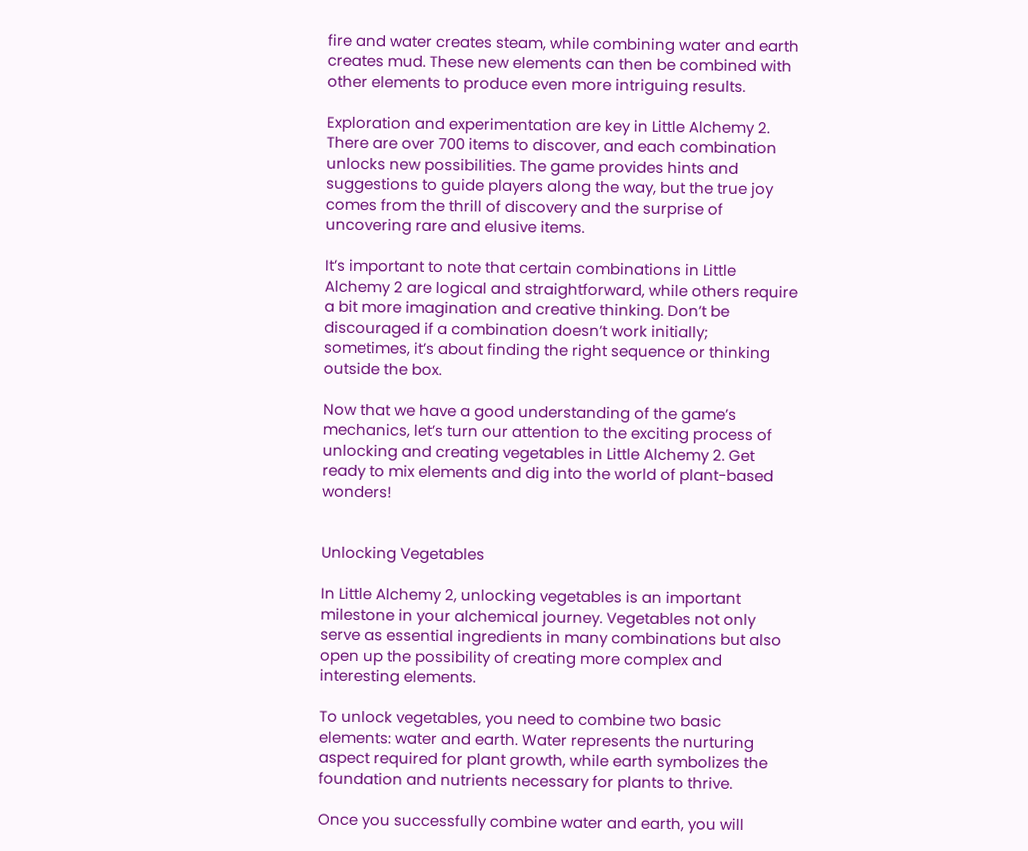fire and water creates steam, while combining water and earth creates mud. These new elements can then be combined with other elements to produce even more intriguing results.

Exploration and experimentation are key in Little Alchemy 2. There are over 700 items to discover, and each combination unlocks new possibilities. The game provides hints and suggestions to guide players along the way, but the true joy comes from the thrill of discovery and the surprise of uncovering rare and elusive items.

It’s important to note that certain combinations in Little Alchemy 2 are logical and straightforward, while others require a bit more imagination and creative thinking. Don’t be discouraged if a combination doesn’t work initially; sometimes, it’s about finding the right sequence or thinking outside the box.

Now that we have a good understanding of the game’s mechanics, let’s turn our attention to the exciting process of unlocking and creating vegetables in Little Alchemy 2. Get ready to mix elements and dig into the world of plant-based wonders!


Unlocking Vegetables

In Little Alchemy 2, unlocking vegetables is an important milestone in your alchemical journey. Vegetables not only serve as essential ingredients in many combinations but also open up the possibility of creating more complex and interesting elements.

To unlock vegetables, you need to combine two basic elements: water and earth. Water represents the nurturing aspect required for plant growth, while earth symbolizes the foundation and nutrients necessary for plants to thrive.

Once you successfully combine water and earth, you will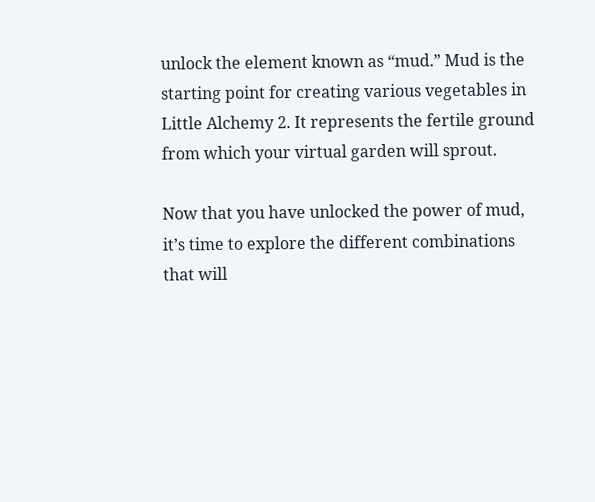unlock the element known as “mud.” Mud is the starting point for creating various vegetables in Little Alchemy 2. It represents the fertile ground from which your virtual garden will sprout.

Now that you have unlocked the power of mud, it’s time to explore the different combinations that will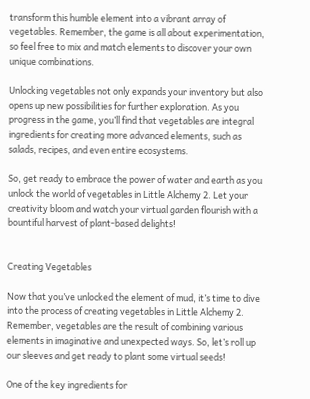transform this humble element into a vibrant array of vegetables. Remember, the game is all about experimentation, so feel free to mix and match elements to discover your own unique combinations.

Unlocking vegetables not only expands your inventory but also opens up new possibilities for further exploration. As you progress in the game, you’ll find that vegetables are integral ingredients for creating more advanced elements, such as salads, recipes, and even entire ecosystems.

So, get ready to embrace the power of water and earth as you unlock the world of vegetables in Little Alchemy 2. Let your creativity bloom and watch your virtual garden flourish with a bountiful harvest of plant-based delights!


Creating Vegetables

Now that you’ve unlocked the element of mud, it’s time to dive into the process of creating vegetables in Little Alchemy 2. Remember, vegetables are the result of combining various elements in imaginative and unexpected ways. So, let’s roll up our sleeves and get ready to plant some virtual seeds!

One of the key ingredients for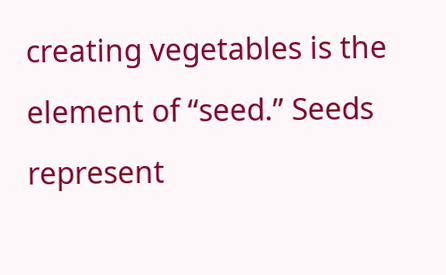creating vegetables is the element of “seed.” Seeds represent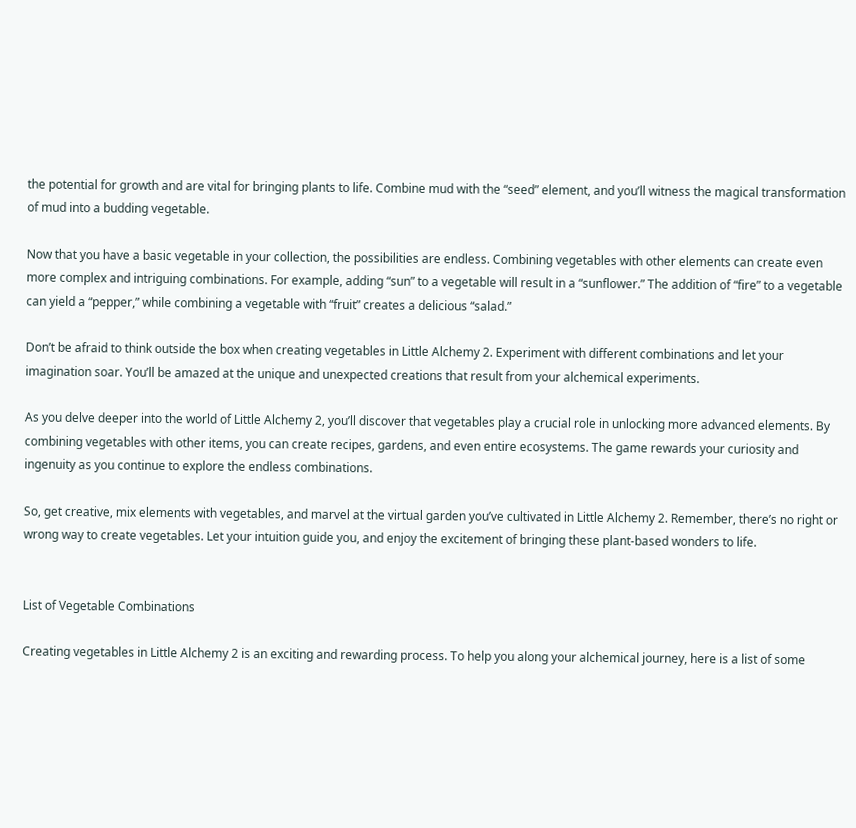the potential for growth and are vital for bringing plants to life. Combine mud with the “seed” element, and you’ll witness the magical transformation of mud into a budding vegetable.

Now that you have a basic vegetable in your collection, the possibilities are endless. Combining vegetables with other elements can create even more complex and intriguing combinations. For example, adding “sun” to a vegetable will result in a “sunflower.” The addition of “fire” to a vegetable can yield a “pepper,” while combining a vegetable with “fruit” creates a delicious “salad.”

Don’t be afraid to think outside the box when creating vegetables in Little Alchemy 2. Experiment with different combinations and let your imagination soar. You’ll be amazed at the unique and unexpected creations that result from your alchemical experiments.

As you delve deeper into the world of Little Alchemy 2, you’ll discover that vegetables play a crucial role in unlocking more advanced elements. By combining vegetables with other items, you can create recipes, gardens, and even entire ecosystems. The game rewards your curiosity and ingenuity as you continue to explore the endless combinations.

So, get creative, mix elements with vegetables, and marvel at the virtual garden you’ve cultivated in Little Alchemy 2. Remember, there’s no right or wrong way to create vegetables. Let your intuition guide you, and enjoy the excitement of bringing these plant-based wonders to life.


List of Vegetable Combinations

Creating vegetables in Little Alchemy 2 is an exciting and rewarding process. To help you along your alchemical journey, here is a list of some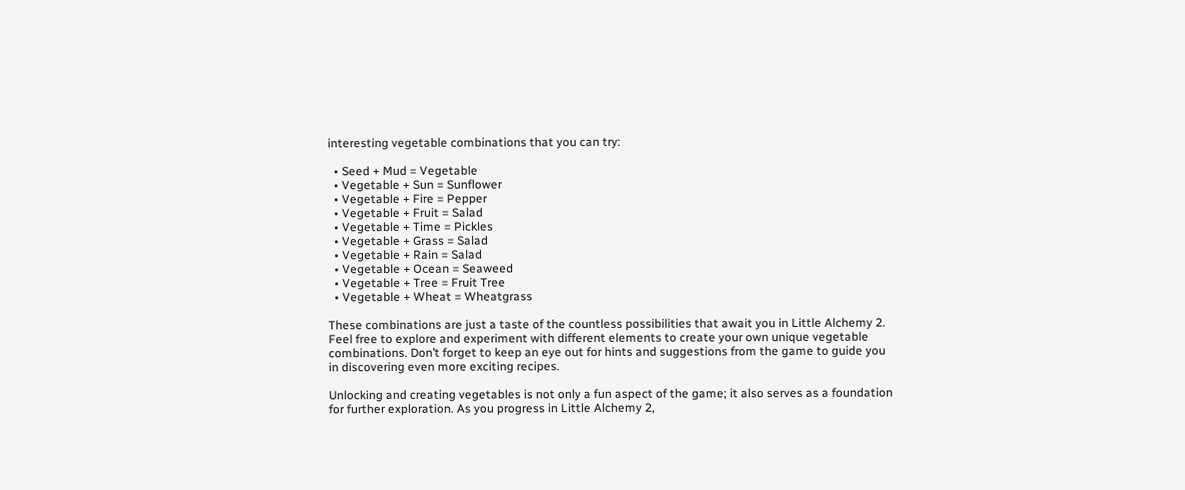interesting vegetable combinations that you can try:

  • Seed + Mud = Vegetable
  • Vegetable + Sun = Sunflower
  • Vegetable + Fire = Pepper
  • Vegetable + Fruit = Salad
  • Vegetable + Time = Pickles
  • Vegetable + Grass = Salad
  • Vegetable + Rain = Salad
  • Vegetable + Ocean = Seaweed
  • Vegetable + Tree = Fruit Tree
  • Vegetable + Wheat = Wheatgrass

These combinations are just a taste of the countless possibilities that await you in Little Alchemy 2. Feel free to explore and experiment with different elements to create your own unique vegetable combinations. Don’t forget to keep an eye out for hints and suggestions from the game to guide you in discovering even more exciting recipes.

Unlocking and creating vegetables is not only a fun aspect of the game; it also serves as a foundation for further exploration. As you progress in Little Alchemy 2,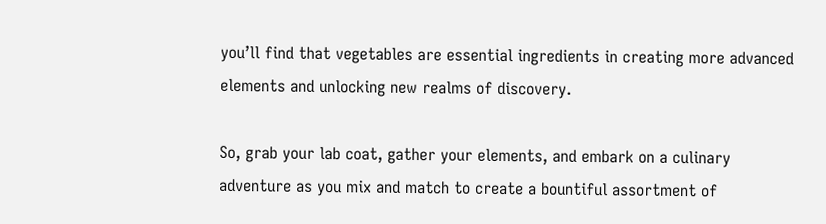you’ll find that vegetables are essential ingredients in creating more advanced elements and unlocking new realms of discovery.

So, grab your lab coat, gather your elements, and embark on a culinary adventure as you mix and match to create a bountiful assortment of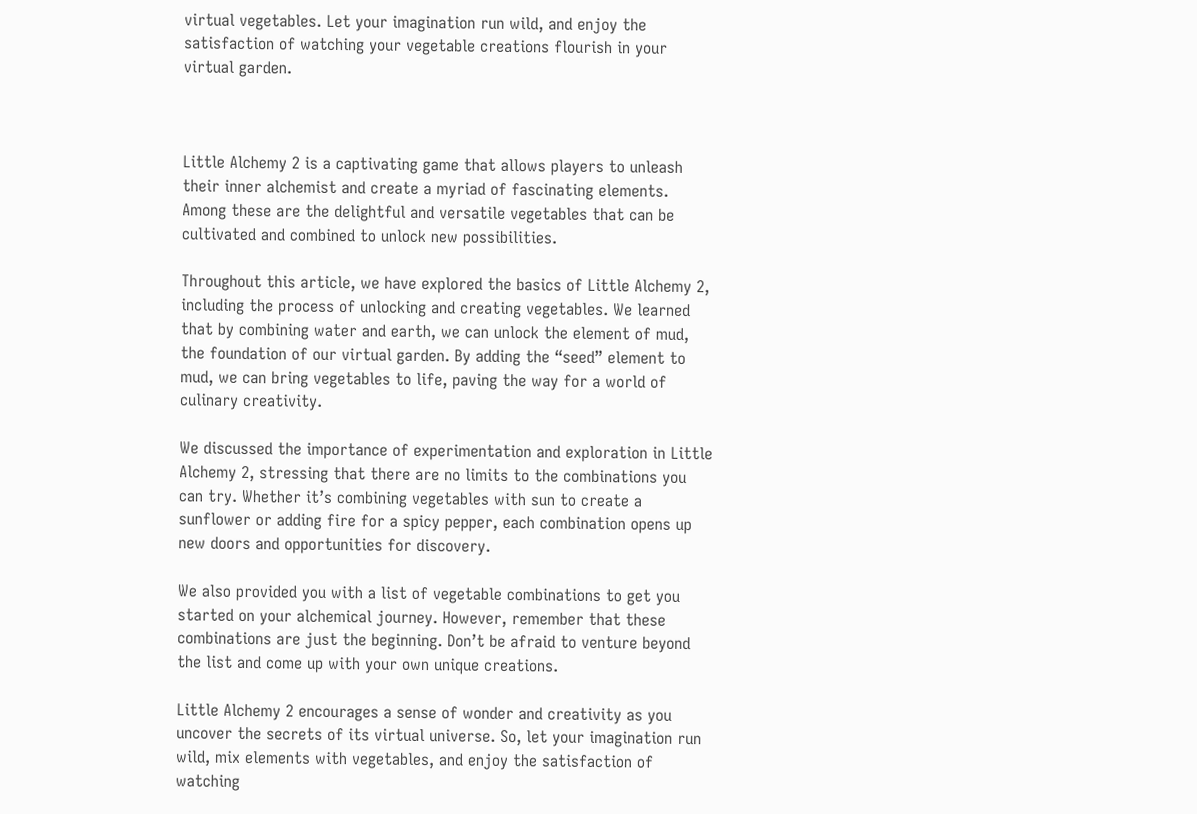virtual vegetables. Let your imagination run wild, and enjoy the satisfaction of watching your vegetable creations flourish in your virtual garden.



Little Alchemy 2 is a captivating game that allows players to unleash their inner alchemist and create a myriad of fascinating elements. Among these are the delightful and versatile vegetables that can be cultivated and combined to unlock new possibilities.

Throughout this article, we have explored the basics of Little Alchemy 2, including the process of unlocking and creating vegetables. We learned that by combining water and earth, we can unlock the element of mud, the foundation of our virtual garden. By adding the “seed” element to mud, we can bring vegetables to life, paving the way for a world of culinary creativity.

We discussed the importance of experimentation and exploration in Little Alchemy 2, stressing that there are no limits to the combinations you can try. Whether it’s combining vegetables with sun to create a sunflower or adding fire for a spicy pepper, each combination opens up new doors and opportunities for discovery.

We also provided you with a list of vegetable combinations to get you started on your alchemical journey. However, remember that these combinations are just the beginning. Don’t be afraid to venture beyond the list and come up with your own unique creations.

Little Alchemy 2 encourages a sense of wonder and creativity as you uncover the secrets of its virtual universe. So, let your imagination run wild, mix elements with vegetables, and enjoy the satisfaction of watching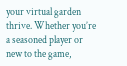your virtual garden thrive. Whether you’re a seasoned player or new to the game,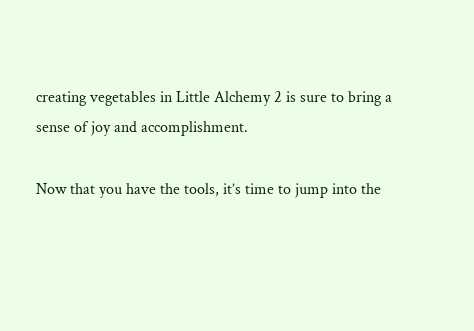creating vegetables in Little Alchemy 2 is sure to bring a sense of joy and accomplishment.

Now that you have the tools, it’s time to jump into the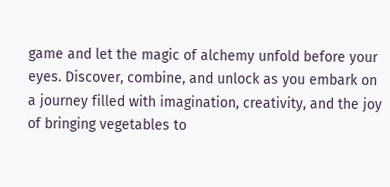game and let the magic of alchemy unfold before your eyes. Discover, combine, and unlock as you embark on a journey filled with imagination, creativity, and the joy of bringing vegetables to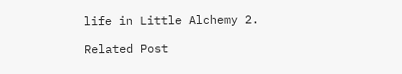life in Little Alchemy 2.

Related Post